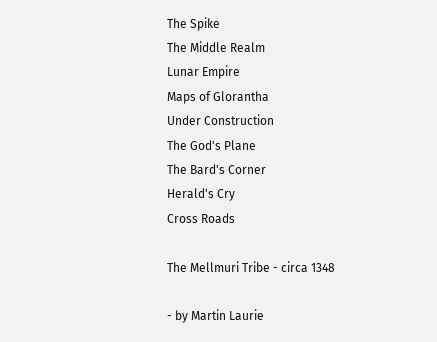The Spike
The Middle Realm
Lunar Empire
Maps of Glorantha
Under Construction
The God's Plane
The Bard's Corner
Herald's Cry
Cross Roads

The Mellmuri Tribe - circa 1348

- by Martin Laurie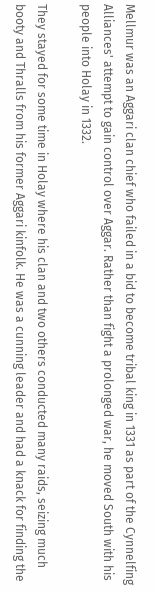Mellmur was an Aggari clan chief who failed in a bid to become tribal king in 1331 as part of the Cynnelfing Alliances' attempt to gain control over Aggar. Rather than fight a prolonged war, he moved South with his people into Holay in 1332.

They stayed for some time in Holay where his clan and two others conducted many raids, seizing much booty and Thralls from his former Aggari kinfolk. He was a cunning leader and had a knack for finding the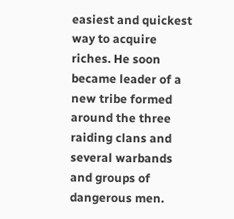easiest and quickest way to acquire riches. He soon became leader of a new tribe formed around the three raiding clans and several warbands and groups of dangerous men.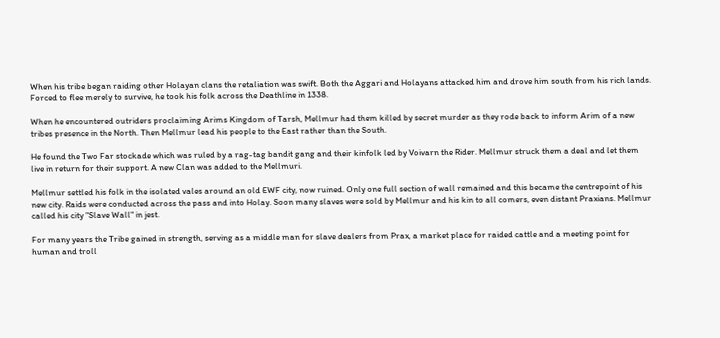When his tribe began raiding other Holayan clans the retaliation was swift. Both the Aggari and Holayans attacked him and drove him south from his rich lands. Forced to flee merely to survive, he took his folk across the Deathline in 1338.

When he encountered outriders proclaiming Arims Kingdom of Tarsh, Mellmur had them killed by secret murder as they rode back to inform Arim of a new tribes presence in the North. Then Mellmur lead his people to the East rather than the South.

He found the Two Far stockade which was ruled by a rag-tag bandit gang and their kinfolk led by Voivarn the Rider. Mellmur struck them a deal and let them live in return for their support. A new Clan was added to the Mellmuri.

Mellmur settled his folk in the isolated vales around an old EWF city, now ruined. Only one full section of wall remained and this became the centrepoint of his new city. Raids were conducted across the pass and into Holay. Soon many slaves were sold by Mellmur and his kin to all comers, even distant Praxians. Mellmur called his city "Slave Wall" in jest.

For many years the Tribe gained in strength, serving as a middle man for slave dealers from Prax, a market place for raided cattle and a meeting point for human and troll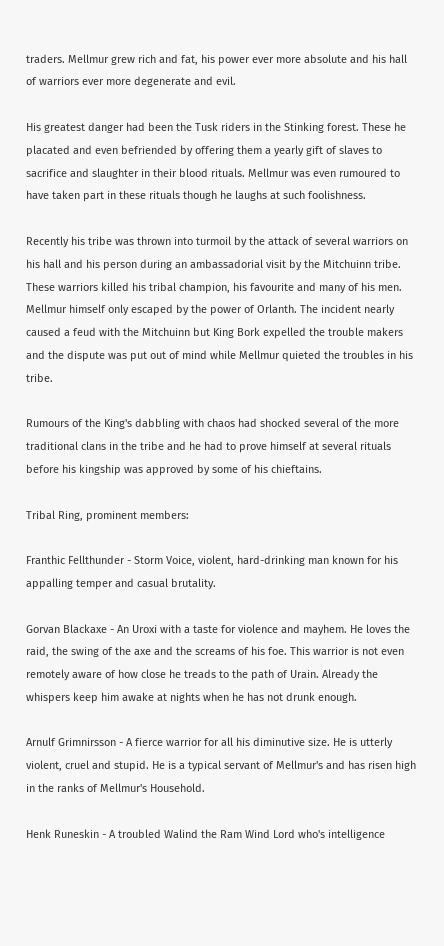traders. Mellmur grew rich and fat, his power ever more absolute and his hall of warriors ever more degenerate and evil.

His greatest danger had been the Tusk riders in the Stinking forest. These he placated and even befriended by offering them a yearly gift of slaves to sacrifice and slaughter in their blood rituals. Mellmur was even rumoured to have taken part in these rituals though he laughs at such foolishness.

Recently his tribe was thrown into turmoil by the attack of several warriors on his hall and his person during an ambassadorial visit by the Mitchuinn tribe. These warriors killed his tribal champion, his favourite and many of his men. Mellmur himself only escaped by the power of Orlanth. The incident nearly caused a feud with the Mitchuinn but King Bork expelled the trouble makers and the dispute was put out of mind while Mellmur quieted the troubles in his tribe.

Rumours of the King's dabbling with chaos had shocked several of the more traditional clans in the tribe and he had to prove himself at several rituals before his kingship was approved by some of his chieftains.

Tribal Ring, prominent members:

Franthic Fellthunder - Storm Voice, violent, hard-drinking man known for his appalling temper and casual brutality.

Gorvan Blackaxe - An Uroxi with a taste for violence and mayhem. He loves the raid, the swing of the axe and the screams of his foe. This warrior is not even remotely aware of how close he treads to the path of Urain. Already the whispers keep him awake at nights when he has not drunk enough.

Arnulf Grimnirsson - A fierce warrior for all his diminutive size. He is utterly violent, cruel and stupid. He is a typical servant of Mellmur's and has risen high in the ranks of Mellmur's Household.

Henk Runeskin - A troubled Walind the Ram Wind Lord who's intelligence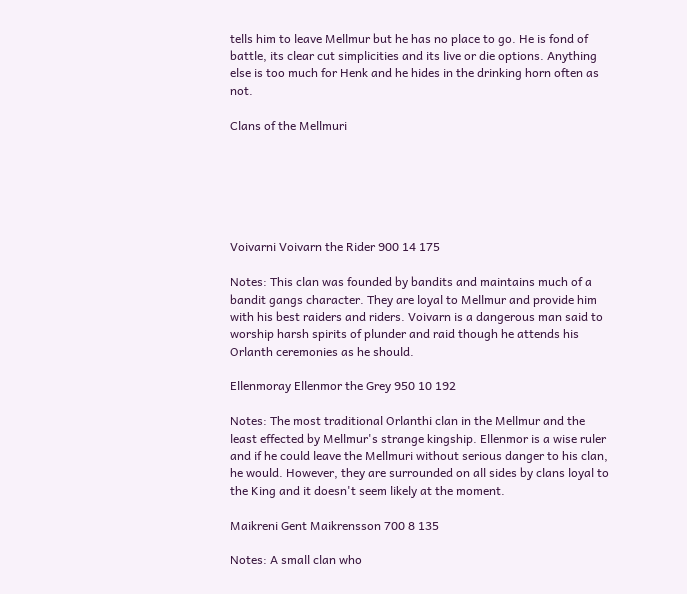tells him to leave Mellmur but he has no place to go. He is fond of battle, its clear cut simplicities and its live or die options. Anything else is too much for Henk and he hides in the drinking horn often as not.

Clans of the Mellmuri






Voivarni Voivarn the Rider 900 14 175

Notes: This clan was founded by bandits and maintains much of a bandit gangs character. They are loyal to Mellmur and provide him with his best raiders and riders. Voivarn is a dangerous man said to worship harsh spirits of plunder and raid though he attends his Orlanth ceremonies as he should.

Ellenmoray Ellenmor the Grey 950 10 192

Notes: The most traditional Orlanthi clan in the Mellmur and the least effected by Mellmur's strange kingship. Ellenmor is a wise ruler and if he could leave the Mellmuri without serious danger to his clan, he would. However, they are surrounded on all sides by clans loyal to the King and it doesn't seem likely at the moment.

Maikreni Gent Maikrensson 700 8 135

Notes: A small clan who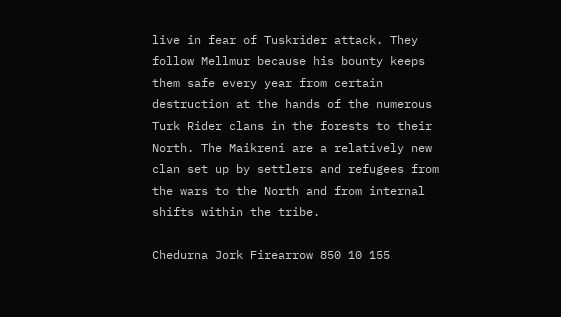live in fear of Tuskrider attack. They follow Mellmur because his bounty keeps them safe every year from certain destruction at the hands of the numerous Turk Rider clans in the forests to their North. The Maikreni are a relatively new clan set up by settlers and refugees from the wars to the North and from internal shifts within the tribe.

Chedurna Jork Firearrow 850 10 155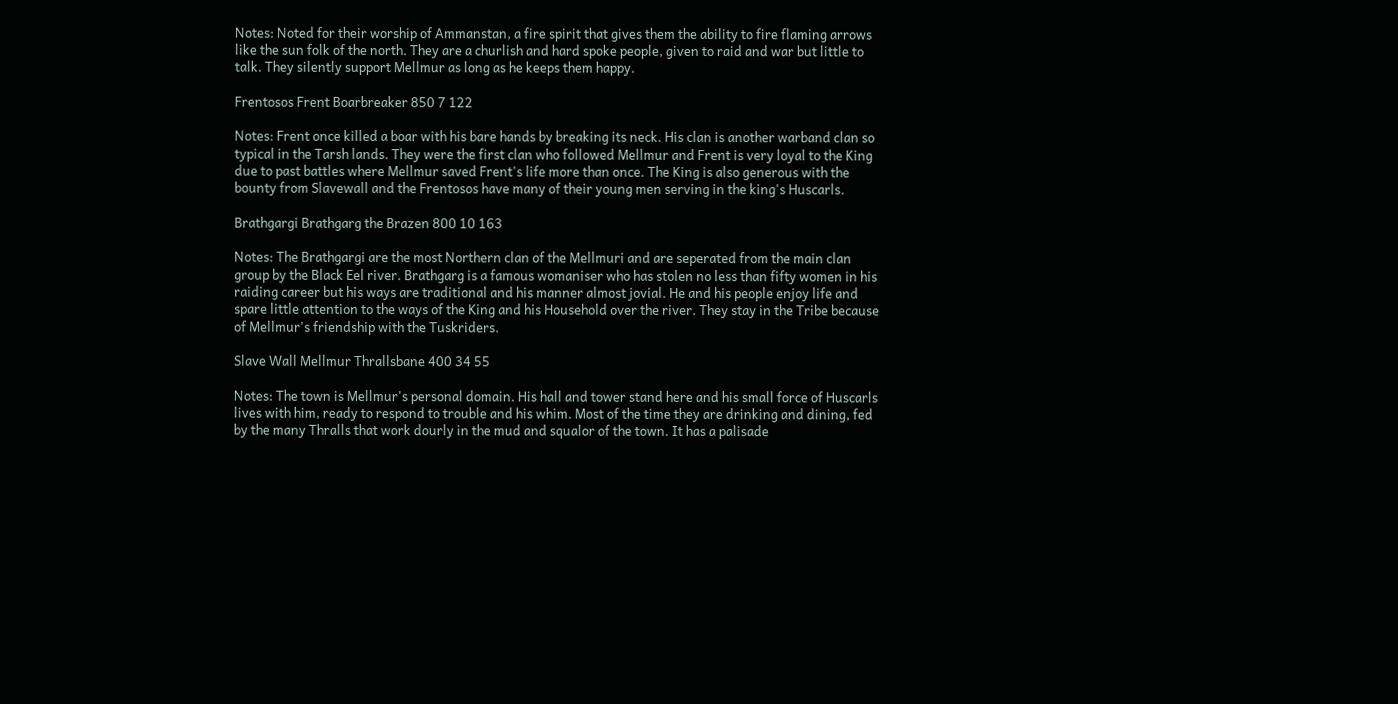Notes: Noted for their worship of Ammanstan, a fire spirit that gives them the ability to fire flaming arrows like the sun folk of the north. They are a churlish and hard spoke people, given to raid and war but little to talk. They silently support Mellmur as long as he keeps them happy.

Frentosos Frent Boarbreaker 850 7 122

Notes: Frent once killed a boar with his bare hands by breaking its neck. His clan is another warband clan so typical in the Tarsh lands. They were the first clan who followed Mellmur and Frent is very loyal to the King due to past battles where Mellmur saved Frent's life more than once. The King is also generous with the bounty from Slavewall and the Frentosos have many of their young men serving in the king's Huscarls.

Brathgargi Brathgarg the Brazen 800 10 163

Notes: The Brathgargi are the most Northern clan of the Mellmuri and are seperated from the main clan group by the Black Eel river. Brathgarg is a famous womaniser who has stolen no less than fifty women in his raiding career but his ways are traditional and his manner almost jovial. He and his people enjoy life and spare little attention to the ways of the King and his Household over the river. They stay in the Tribe because of Mellmur's friendship with the Tuskriders.

Slave Wall Mellmur Thrallsbane 400 34 55

Notes: The town is Mellmur's personal domain. His hall and tower stand here and his small force of Huscarls lives with him, ready to respond to trouble and his whim. Most of the time they are drinking and dining, fed by the many Thralls that work dourly in the mud and squalor of the town. It has a palisade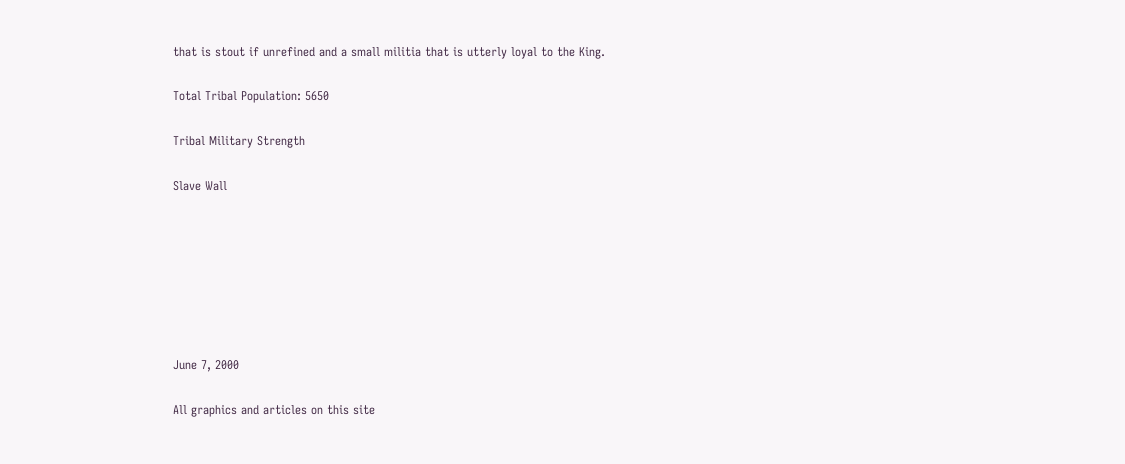that is stout if unrefined and a small militia that is utterly loyal to the King.

Total Tribal Population: 5650

Tribal Military Strength

Slave Wall







June 7, 2000

All graphics and articles on this site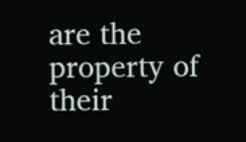are the property of their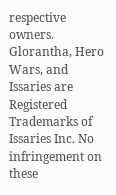respective owners. Glorantha, Hero Wars, and Issaries are Registered Trademarks of Issaries Inc. No infringement on these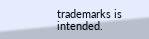trademarks is intended.